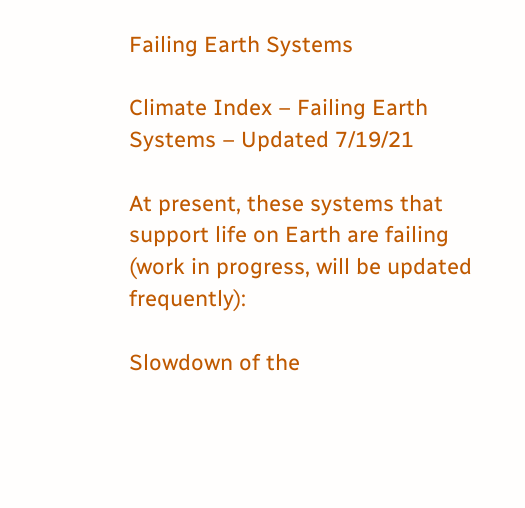Failing Earth Systems

Climate Index – Failing Earth Systems – Updated 7/19/21

At present, these systems that support life on Earth are failing (work in progress, will be updated frequently):

Slowdown of the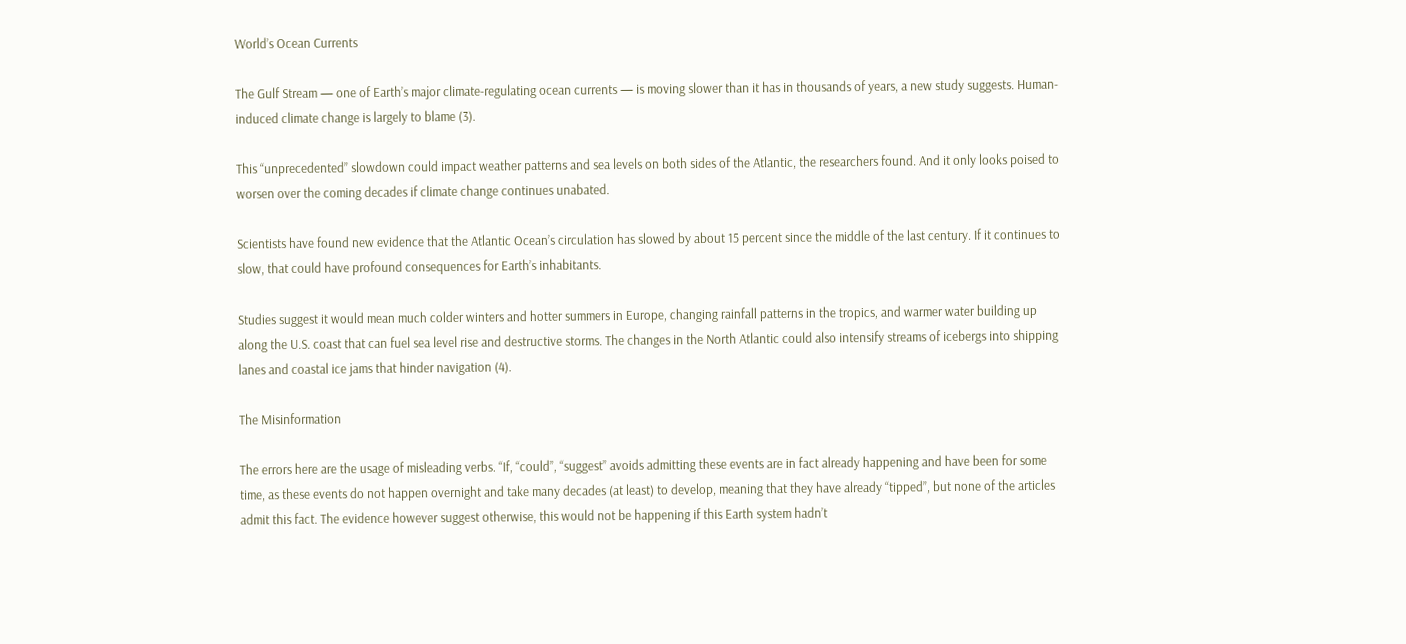World’s Ocean Currents

The Gulf Stream — one of Earth’s major climate-regulating ocean currents — is moving slower than it has in thousands of years, a new study suggests. Human-induced climate change is largely to blame (3).

This “unprecedented” slowdown could impact weather patterns and sea levels on both sides of the Atlantic, the researchers found. And it only looks poised to worsen over the coming decades if climate change continues unabated.

Scientists have found new evidence that the Atlantic Ocean’s circulation has slowed by about 15 percent since the middle of the last century. If it continues to slow, that could have profound consequences for Earth’s inhabitants.

Studies suggest it would mean much colder winters and hotter summers in Europe, changing rainfall patterns in the tropics, and warmer water building up along the U.S. coast that can fuel sea level rise and destructive storms. The changes in the North Atlantic could also intensify streams of icebergs into shipping lanes and coastal ice jams that hinder navigation (4).

The Misinformation

The errors here are the usage of misleading verbs. “If, “could”, “suggest” avoids admitting these events are in fact already happening and have been for some time, as these events do not happen overnight and take many decades (at least) to develop, meaning that they have already “tipped”, but none of the articles admit this fact. The evidence however suggest otherwise, this would not be happening if this Earth system hadn’t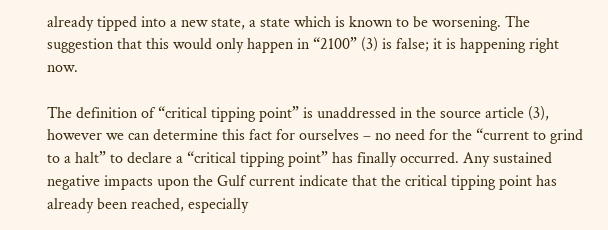already tipped into a new state, a state which is known to be worsening. The suggestion that this would only happen in “2100” (3) is false; it is happening right now.

The definition of “critical tipping point” is unaddressed in the source article (3), however we can determine this fact for ourselves – no need for the “current to grind to a halt” to declare a “critical tipping point” has finally occurred. Any sustained negative impacts upon the Gulf current indicate that the critical tipping point has already been reached, especially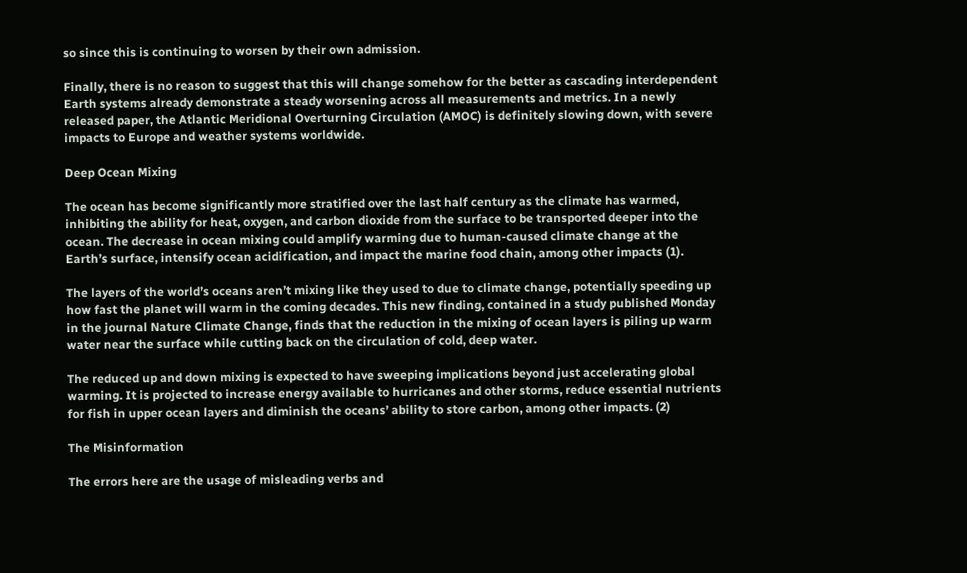so since this is continuing to worsen by their own admission.

Finally, there is no reason to suggest that this will change somehow for the better as cascading interdependent Earth systems already demonstrate a steady worsening across all measurements and metrics. In a newly released paper, the Atlantic Meridional Overturning Circulation (AMOC) is definitely slowing down, with severe impacts to Europe and weather systems worldwide.

Deep Ocean Mixing

The ocean has become significantly more stratified over the last half century as the climate has warmed, inhibiting the ability for heat, oxygen, and carbon dioxide from the surface to be transported deeper into the ocean. The decrease in ocean mixing could amplify warming due to human-caused climate change at the Earth’s surface, intensify ocean acidification, and impact the marine food chain, among other impacts (1).

The layers of the world’s oceans aren’t mixing like they used to due to climate change, potentially speeding up how fast the planet will warm in the coming decades. This new finding, contained in a study published Monday in the journal Nature Climate Change, finds that the reduction in the mixing of ocean layers is piling up warm water near the surface while cutting back on the circulation of cold, deep water.

The reduced up and down mixing is expected to have sweeping implications beyond just accelerating global warming. It is projected to increase energy available to hurricanes and other storms, reduce essential nutrients for fish in upper ocean layers and diminish the oceans’ ability to store carbon, among other impacts. (2)

The Misinformation

The errors here are the usage of misleading verbs and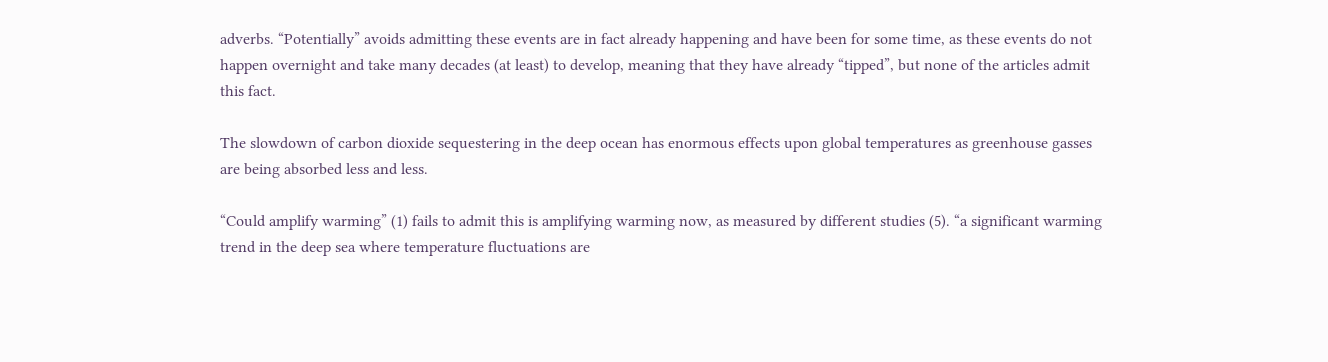adverbs. “Potentially” avoids admitting these events are in fact already happening and have been for some time, as these events do not happen overnight and take many decades (at least) to develop, meaning that they have already “tipped”, but none of the articles admit this fact.

The slowdown of carbon dioxide sequestering in the deep ocean has enormous effects upon global temperatures as greenhouse gasses are being absorbed less and less.

“Could amplify warming” (1) fails to admit this is amplifying warming now, as measured by different studies (5). “a significant warming trend in the deep sea where temperature fluctuations are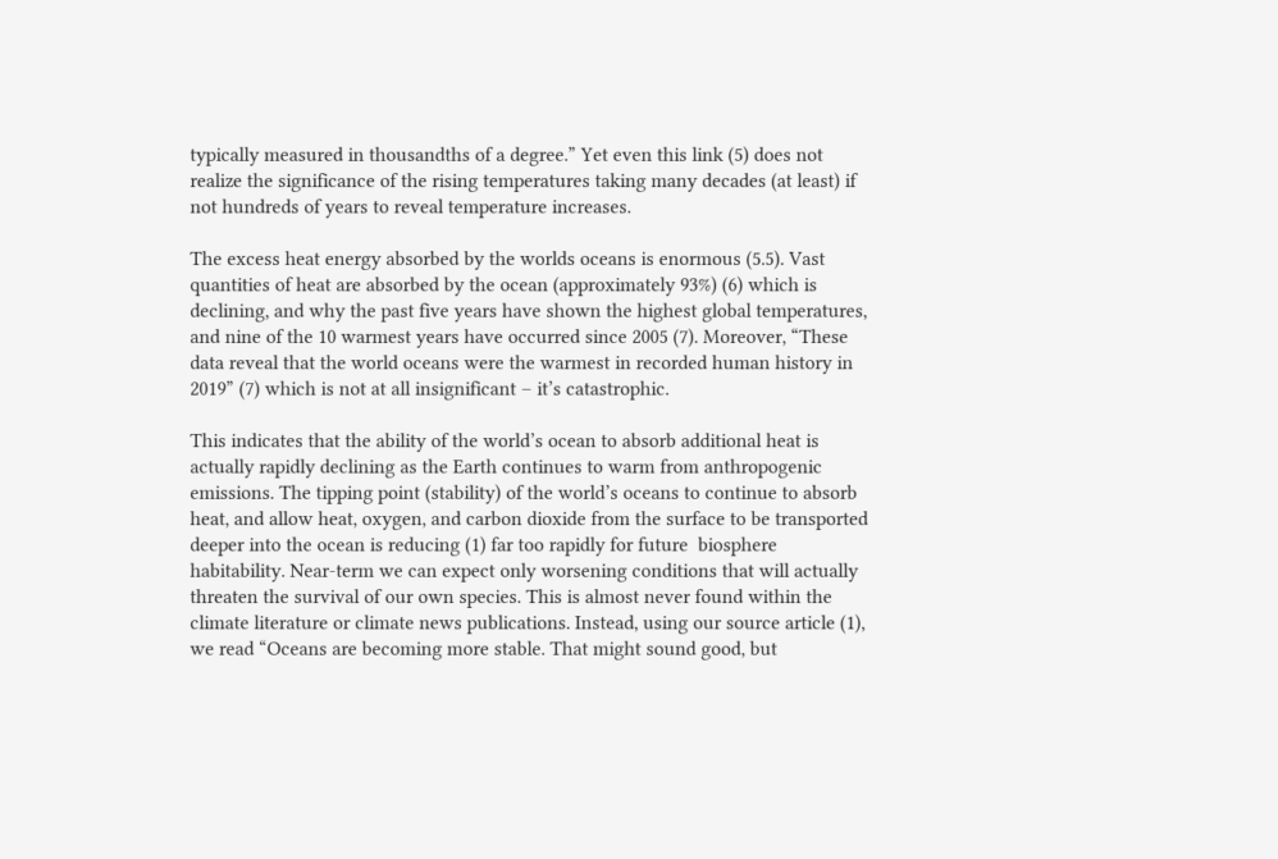typically measured in thousandths of a degree.” Yet even this link (5) does not realize the significance of the rising temperatures taking many decades (at least) if not hundreds of years to reveal temperature increases.

The excess heat energy absorbed by the worlds oceans is enormous (5.5). Vast quantities of heat are absorbed by the ocean (approximately 93%) (6) which is declining, and why the past five years have shown the highest global temperatures, and nine of the 10 warmest years have occurred since 2005 (7). Moreover, “These data reveal that the world oceans were the warmest in recorded human history in 2019” (7) which is not at all insignificant – it’s catastrophic.

This indicates that the ability of the world’s ocean to absorb additional heat is actually rapidly declining as the Earth continues to warm from anthropogenic emissions. The tipping point (stability) of the world’s oceans to continue to absorb heat, and allow heat, oxygen, and carbon dioxide from the surface to be transported deeper into the ocean is reducing (1) far too rapidly for future  biosphere habitability. Near-term we can expect only worsening conditions that will actually threaten the survival of our own species. This is almost never found within the climate literature or climate news publications. Instead, using our source article (1), we read “Oceans are becoming more stable. That might sound good, but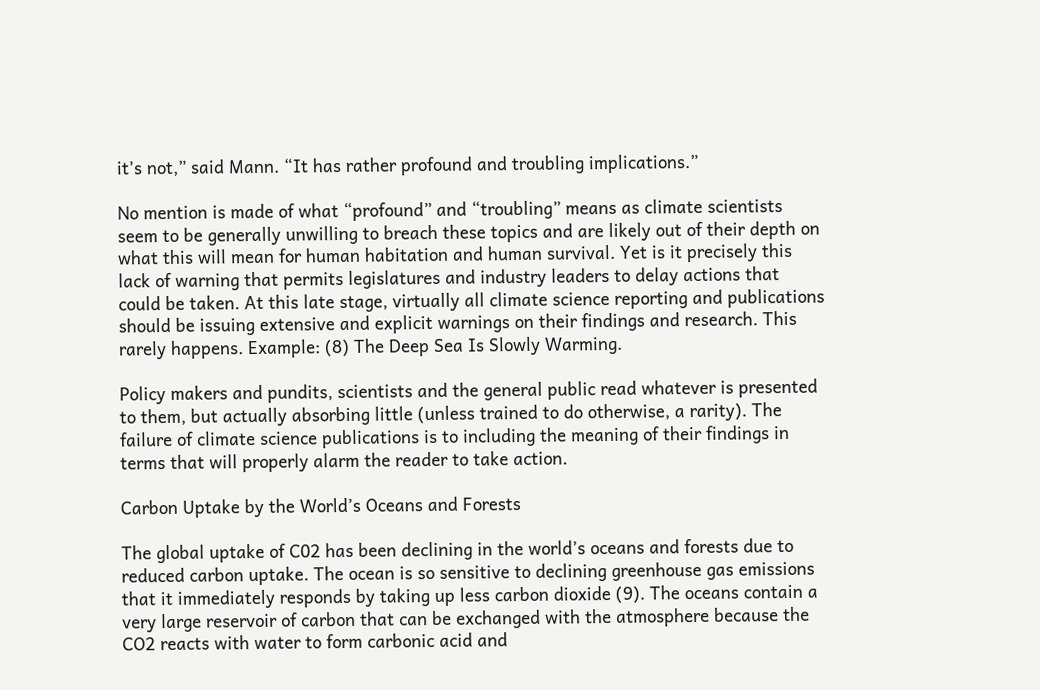it’s not,” said Mann. “It has rather profound and troubling implications.”

No mention is made of what “profound” and “troubling” means as climate scientists seem to be generally unwilling to breach these topics and are likely out of their depth on what this will mean for human habitation and human survival. Yet is it precisely this lack of warning that permits legislatures and industry leaders to delay actions that could be taken. At this late stage, virtually all climate science reporting and publications should be issuing extensive and explicit warnings on their findings and research. This rarely happens. Example: (8) The Deep Sea Is Slowly Warming.

Policy makers and pundits, scientists and the general public read whatever is presented to them, but actually absorbing little (unless trained to do otherwise, a rarity). The failure of climate science publications is to including the meaning of their findings in terms that will properly alarm the reader to take action.

Carbon Uptake by the World’s Oceans and Forests

The global uptake of C02 has been declining in the world’s oceans and forests due to reduced carbon uptake. The ocean is so sensitive to declining greenhouse gas emissions that it immediately responds by taking up less carbon dioxide (9). The oceans contain a very large reservoir of carbon that can be exchanged with the atmosphere because the CO2 reacts with water to form carbonic acid and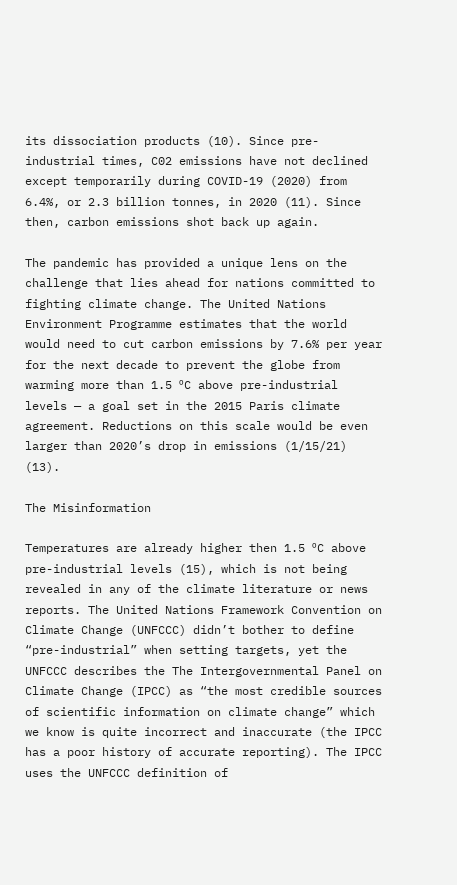its dissociation products (10). Since pre-industrial times, C02 emissions have not declined except temporarily during COVID-19 (2020) from 6.4%, or 2.3 billion tonnes, in 2020 (11). Since then, carbon emissions shot back up again.

The pandemic has provided a unique lens on the challenge that lies ahead for nations committed to fighting climate change. The United Nations Environment Programme estimates that the world would need to cut carbon emissions by 7.6% per year for the next decade to prevent the globe from warming more than 1.5 ºC above pre-industrial levels — a goal set in the 2015 Paris climate agreement. Reductions on this scale would be even larger than 2020’s drop in emissions (1/15/21) (13).

The Misinformation

Temperatures are already higher then 1.5 ºC above pre-industrial levels (15), which is not being revealed in any of the climate literature or news reports. The United Nations Framework Convention on Climate Change (UNFCCC) didn’t bother to define “pre-industrial” when setting targets, yet the UNFCCC describes the The Intergovernmental Panel on Climate Change (IPCC) as “the most credible sources of scientific information on climate change” which we know is quite incorrect and inaccurate (the IPCC has a poor history of accurate reporting). The IPCC uses the UNFCCC definition of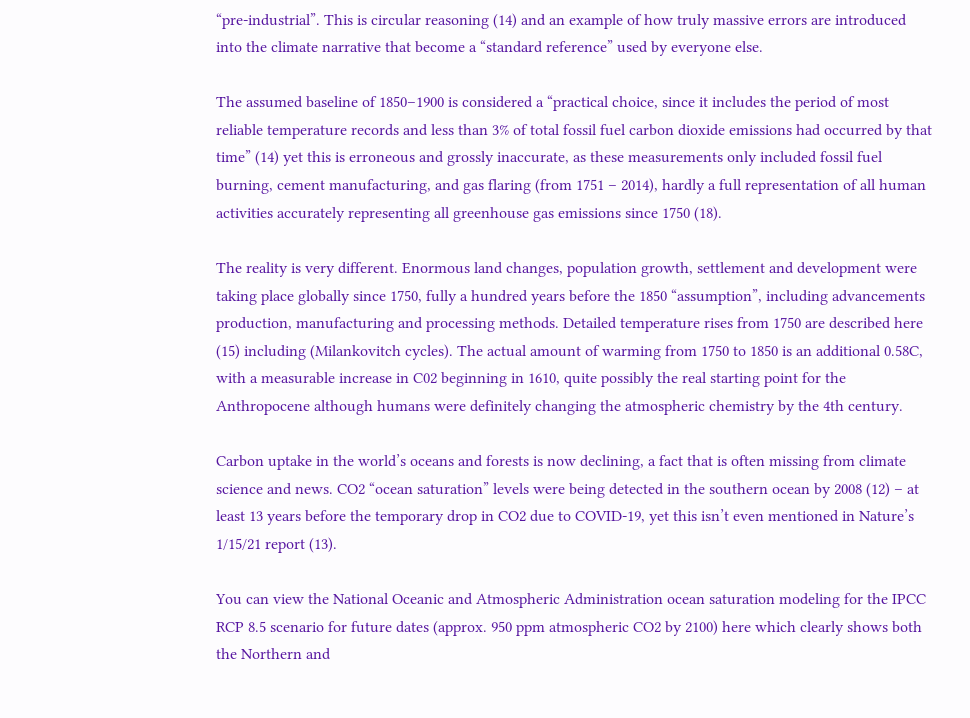“pre-industrial”. This is circular reasoning (14) and an example of how truly massive errors are introduced into the climate narrative that become a “standard reference” used by everyone else.

The assumed baseline of 1850–1900 is considered a “practical choice, since it includes the period of most reliable temperature records and less than 3% of total fossil fuel carbon dioxide emissions had occurred by that time” (14) yet this is erroneous and grossly inaccurate, as these measurements only included fossil fuel burning, cement manufacturing, and gas flaring (from 1751 – 2014), hardly a full representation of all human activities accurately representing all greenhouse gas emissions since 1750 (18).

The reality is very different. Enormous land changes, population growth, settlement and development were taking place globally since 1750, fully a hundred years before the 1850 “assumption”, including advancements production, manufacturing and processing methods. Detailed temperature rises from 1750 are described here (15) including (Milankovitch cycles). The actual amount of warming from 1750 to 1850 is an additional 0.58C, with a measurable increase in C02 beginning in 1610, quite possibly the real starting point for the Anthropocene although humans were definitely changing the atmospheric chemistry by the 4th century.

Carbon uptake in the world’s oceans and forests is now declining, a fact that is often missing from climate science and news. CO2 “ocean saturation” levels were being detected in the southern ocean by 2008 (12) – at least 13 years before the temporary drop in CO2 due to COVID-19, yet this isn’t even mentioned in Nature’s 1/15/21 report (13).

You can view the National Oceanic and Atmospheric Administration ocean saturation modeling for the IPCC RCP 8.5 scenario for future dates (approx. 950 ppm atmospheric CO2 by 2100) here which clearly shows both the Northern and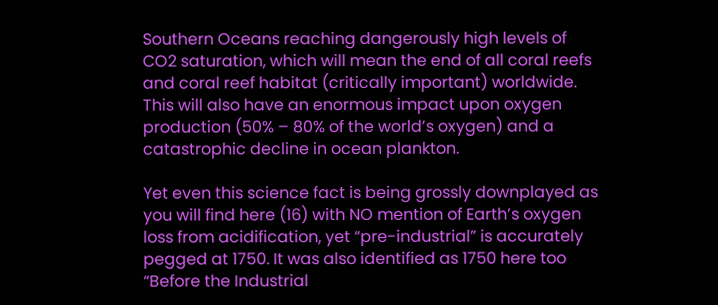Southern Oceans reaching dangerously high levels of CO2 saturation, which will mean the end of all coral reefs and coral reef habitat (critically important) worldwide. This will also have an enormous impact upon oxygen production (50% – 80% of the world’s oxygen) and a catastrophic decline in ocean plankton.

Yet even this science fact is being grossly downplayed as you will find here (16) with NO mention of Earth’s oxygen loss from acidification, yet “pre-industrial” is accurately pegged at 1750. It was also identified as 1750 here too “Before the Industrial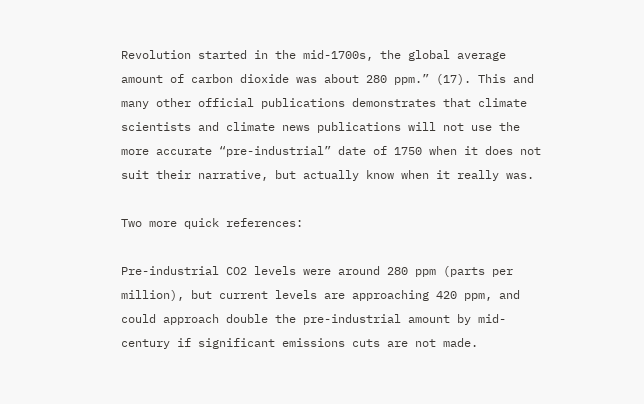Revolution started in the mid-1700s, the global average amount of carbon dioxide was about 280 ppm.” (17). This and many other official publications demonstrates that climate scientists and climate news publications will not use the more accurate “pre-industrial” date of 1750 when it does not suit their narrative, but actually know when it really was.

Two more quick references:

Pre-industrial CO2 levels were around 280 ppm (parts per million), but current levels are approaching 420 ppm, and could approach double the pre-industrial amount by mid-century if significant emissions cuts are not made.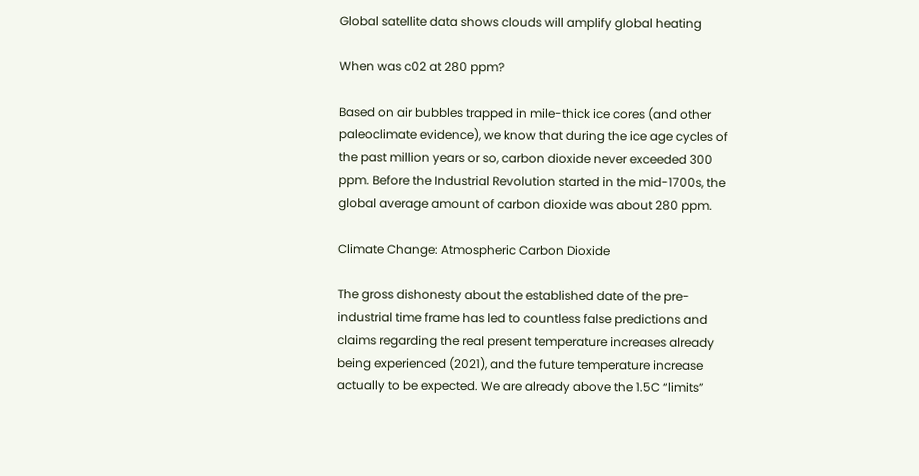Global satellite data shows clouds will amplify global heating

When was c02 at 280 ppm?

Based on air bubbles trapped in mile-thick ice cores (and other paleoclimate evidence), we know that during the ice age cycles of the past million years or so, carbon dioxide never exceeded 300 ppm. Before the Industrial Revolution started in the mid-1700s, the global average amount of carbon dioxide was about 280 ppm.

Climate Change: Atmospheric Carbon Dioxide

The gross dishonesty about the established date of the pre-industrial time frame has led to countless false predictions and claims regarding the real present temperature increases already being experienced (2021), and the future temperature increase actually to be expected. We are already above the 1.5C “limits”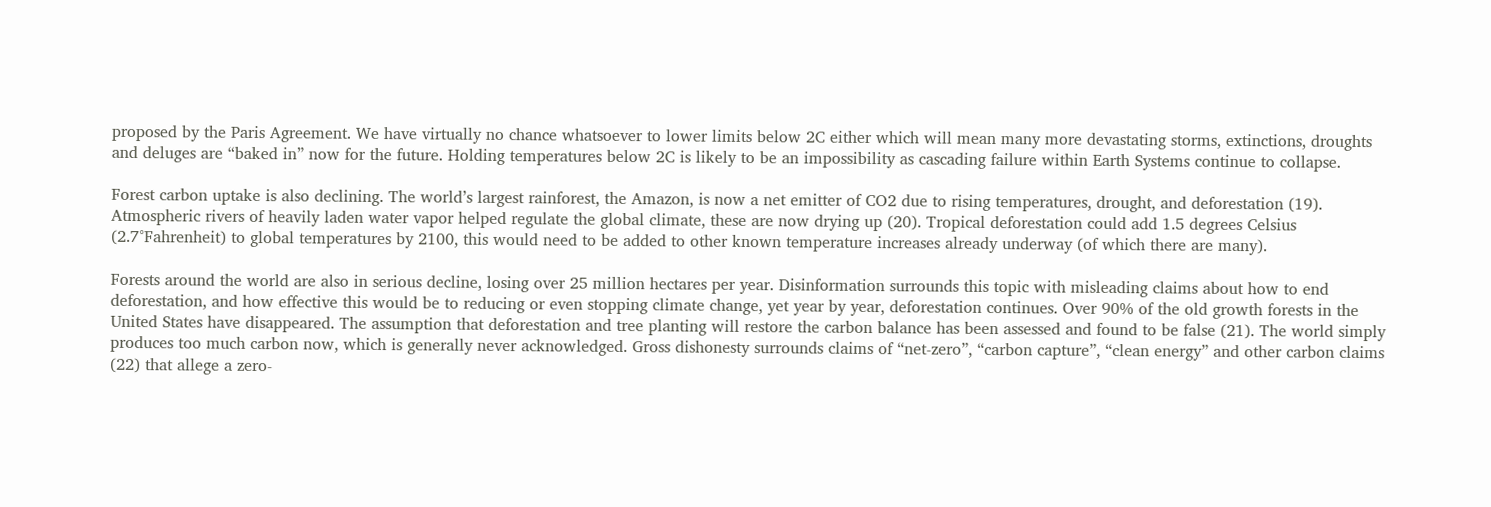proposed by the Paris Agreement. We have virtually no chance whatsoever to lower limits below 2C either which will mean many more devastating storms, extinctions, droughts and deluges are “baked in” now for the future. Holding temperatures below 2C is likely to be an impossibility as cascading failure within Earth Systems continue to collapse.

Forest carbon uptake is also declining. The world’s largest rainforest, the Amazon, is now a net emitter of CO2 due to rising temperatures, drought, and deforestation (19). Atmospheric rivers of heavily laden water vapor helped regulate the global climate, these are now drying up (20). Tropical deforestation could add 1.5 degrees Celsius (2.7°Fahrenheit) to global temperatures by 2100, this would need to be added to other known temperature increases already underway (of which there are many).

Forests around the world are also in serious decline, losing over 25 million hectares per year. Disinformation surrounds this topic with misleading claims about how to end deforestation, and how effective this would be to reducing or even stopping climate change, yet year by year, deforestation continues. Over 90% of the old growth forests in the United States have disappeared. The assumption that deforestation and tree planting will restore the carbon balance has been assessed and found to be false (21). The world simply produces too much carbon now, which is generally never acknowledged. Gross dishonesty surrounds claims of “net-zero”, “carbon capture”, “clean energy” and other carbon claims (22) that allege a zero-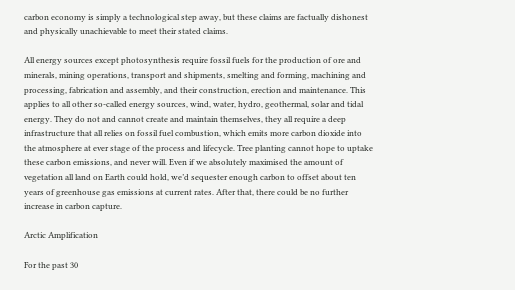carbon economy is simply a technological step away, but these claims are factually dishonest and physically unachievable to meet their stated claims.

All energy sources except photosynthesis require fossil fuels for the production of ore and minerals, mining operations, transport and shipments, smelting and forming, machining and processing, fabrication and assembly, and their construction, erection and maintenance. This applies to all other so-called energy sources, wind, water, hydro, geothermal, solar and tidal energy. They do not and cannot create and maintain themselves, they all require a deep infrastructure that all relies on fossil fuel combustion, which emits more carbon dioxide into the atmosphere at ever stage of the process and lifecycle. Tree planting cannot hope to uptake these carbon emissions, and never will. Even if we absolutely maximised the amount of vegetation all land on Earth could hold, we’d sequester enough carbon to offset about ten years of greenhouse gas emissions at current rates. After that, there could be no further increase in carbon capture.

Arctic Amplification

For the past 30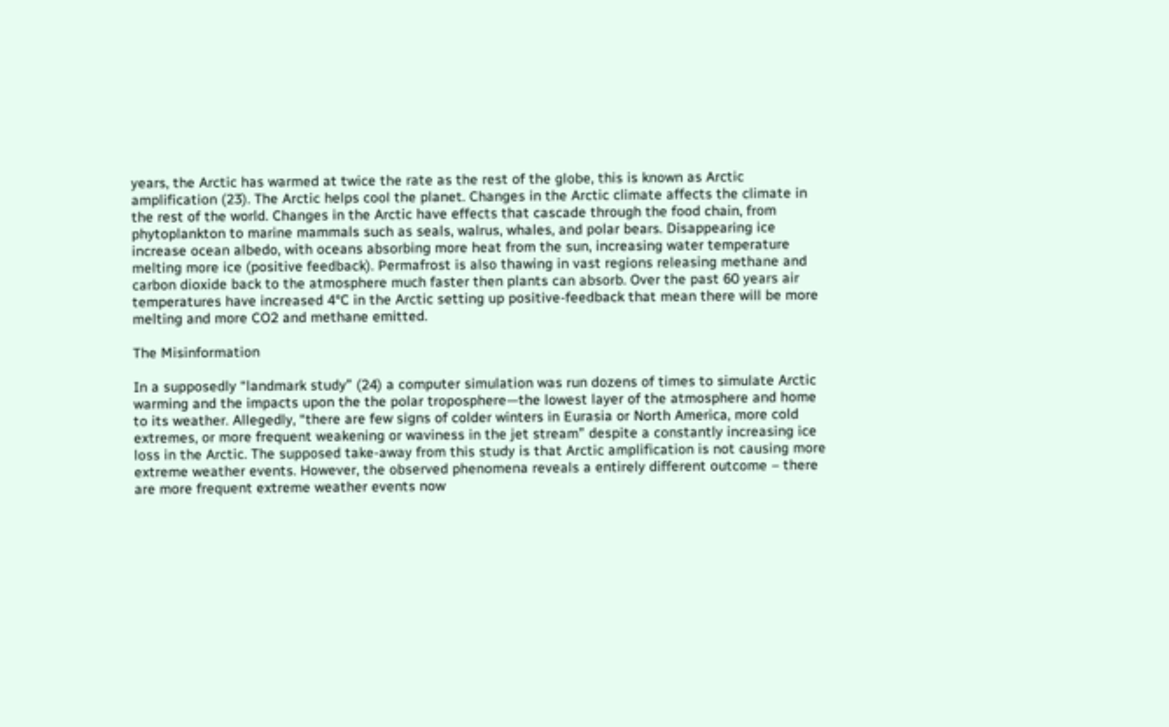years, the Arctic has warmed at twice the rate as the rest of the globe, this is known as Arctic amplification (23). The Arctic helps cool the planet. Changes in the Arctic climate affects the climate in the rest of the world. Changes in the Arctic have effects that cascade through the food chain, from phytoplankton to marine mammals such as seals, walrus, whales, and polar bears. Disappearing ice increase ocean albedo, with oceans absorbing more heat from the sun, increasing water temperature melting more ice (positive feedback). Permafrost is also thawing in vast regions releasing methane and carbon dioxide back to the atmosphere much faster then plants can absorb. Over the past 60 years air temperatures have increased 4°C in the Arctic setting up positive-feedback that mean there will be more melting and more CO2 and methane emitted.

The Misinformation

In a supposedly “landmark study” (24) a computer simulation was run dozens of times to simulate Arctic warming and the impacts upon the the polar troposphere—the lowest layer of the atmosphere and home to its weather. Allegedly, “there are few signs of colder winters in Eurasia or North America, more cold extremes, or more frequent weakening or waviness in the jet stream” despite a constantly increasing ice loss in the Arctic. The supposed take-away from this study is that Arctic amplification is not causing more extreme weather events. However, the observed phenomena reveals a entirely different outcome – there are more frequent extreme weather events now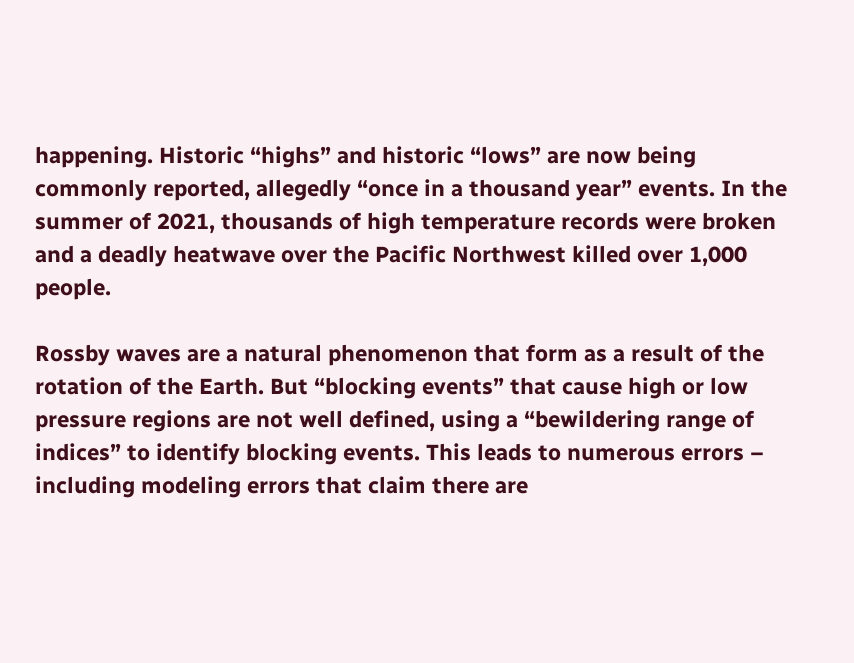happening. Historic “highs” and historic “lows” are now being commonly reported, allegedly “once in a thousand year” events. In the summer of 2021, thousands of high temperature records were broken and a deadly heatwave over the Pacific Northwest killed over 1,000 people.

Rossby waves are a natural phenomenon that form as a result of the rotation of the Earth. But “blocking events” that cause high or low pressure regions are not well defined, using a “bewildering range of indices” to identify blocking events. This leads to numerous errors – including modeling errors that claim there are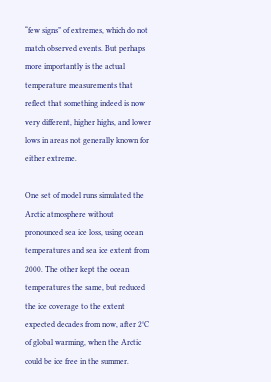“few signs” of extremes, which do not match observed events. But perhaps more importantly is the actual temperature measurements that reflect that something indeed is now very different, higher highs, and lower lows in areas not generally known for either extreme.

One set of model runs simulated the Arctic atmosphere without pronounced sea ice loss, using ocean temperatures and sea ice extent from 2000. The other kept the ocean temperatures the same, but reduced the ice coverage to the extent expected decades from now, after 2°C of global warming, when the Arctic could be ice free in the summer.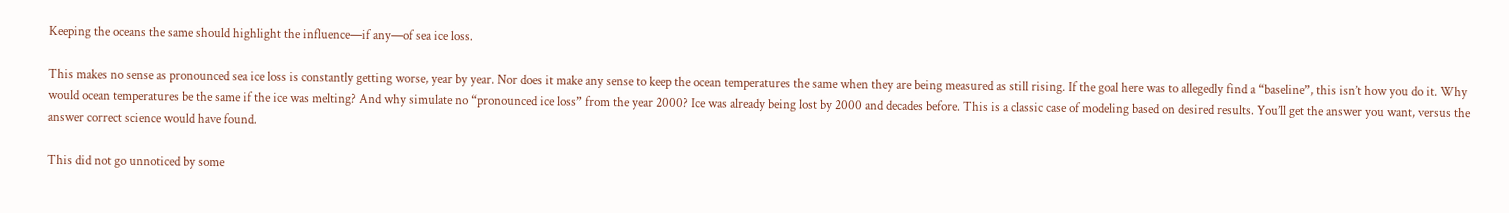Keeping the oceans the same should highlight the influence—if any—of sea ice loss.

This makes no sense as pronounced sea ice loss is constantly getting worse, year by year. Nor does it make any sense to keep the ocean temperatures the same when they are being measured as still rising. If the goal here was to allegedly find a “baseline”, this isn’t how you do it. Why would ocean temperatures be the same if the ice was melting? And why simulate no “pronounced ice loss” from the year 2000? Ice was already being lost by 2000 and decades before. This is a classic case of modeling based on desired results. You’ll get the answer you want, versus the answer correct science would have found.

This did not go unnoticed by some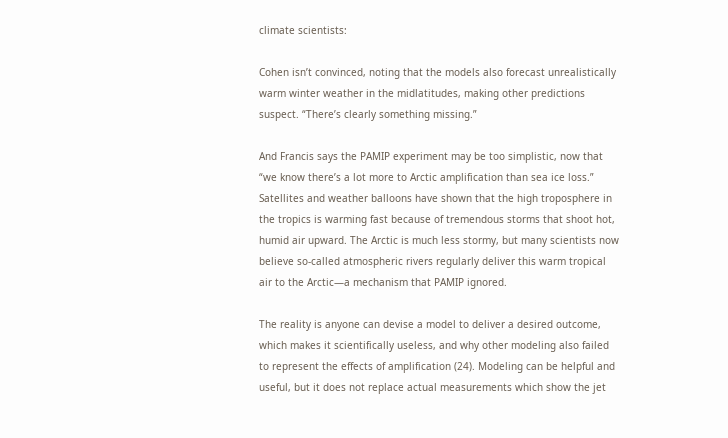climate scientists:

Cohen isn’t convinced, noting that the models also forecast unrealistically warm winter weather in the midlatitudes, making other predictions suspect. “There’s clearly something missing.”

And Francis says the PAMIP experiment may be too simplistic, now that “we know there’s a lot more to Arctic amplification than sea ice loss.” Satellites and weather balloons have shown that the high troposphere in the tropics is warming fast because of tremendous storms that shoot hot, humid air upward. The Arctic is much less stormy, but many scientists now believe so-called atmospheric rivers regularly deliver this warm tropical air to the Arctic—a mechanism that PAMIP ignored.

The reality is anyone can devise a model to deliver a desired outcome, which makes it scientifically useless, and why other modeling also failed to represent the effects of amplification (24). Modeling can be helpful and useful, but it does not replace actual measurements which show the jet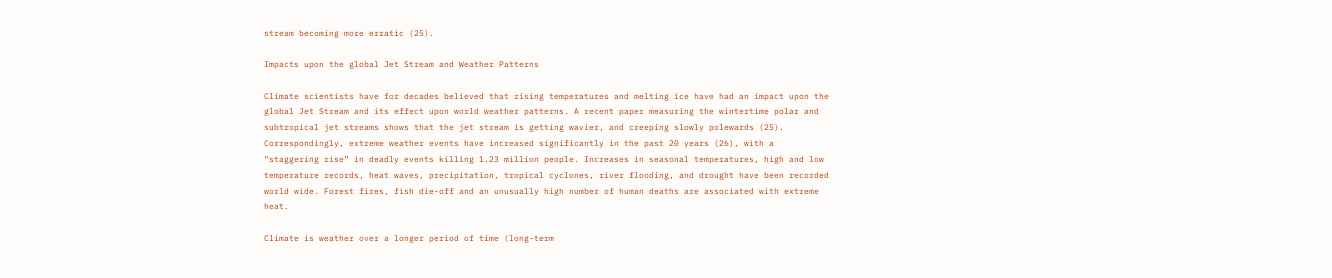stream becoming more erratic (25).

Impacts upon the global Jet Stream and Weather Patterns

Climate scientists have for decades believed that rising temperatures and melting ice have had an impact upon the global Jet Stream and its effect upon world weather patterns. A recent paper measuring the wintertime polar and subtropical jet streams shows that the jet stream is getting wavier, and creeping slowly polewards (25). Correspondingly, extreme weather events have increased significantly in the past 20 years (26), with a “staggering rise” in deadly events killing 1.23 million people. Increases in seasonal temperatures, high and low temperature records, heat waves, precipitation, tropical cyclones, river flooding, and drought have been recorded world wide. Forest fires, fish die-off and an unusually high number of human deaths are associated with extreme heat.

Climate is weather over a longer period of time (long-term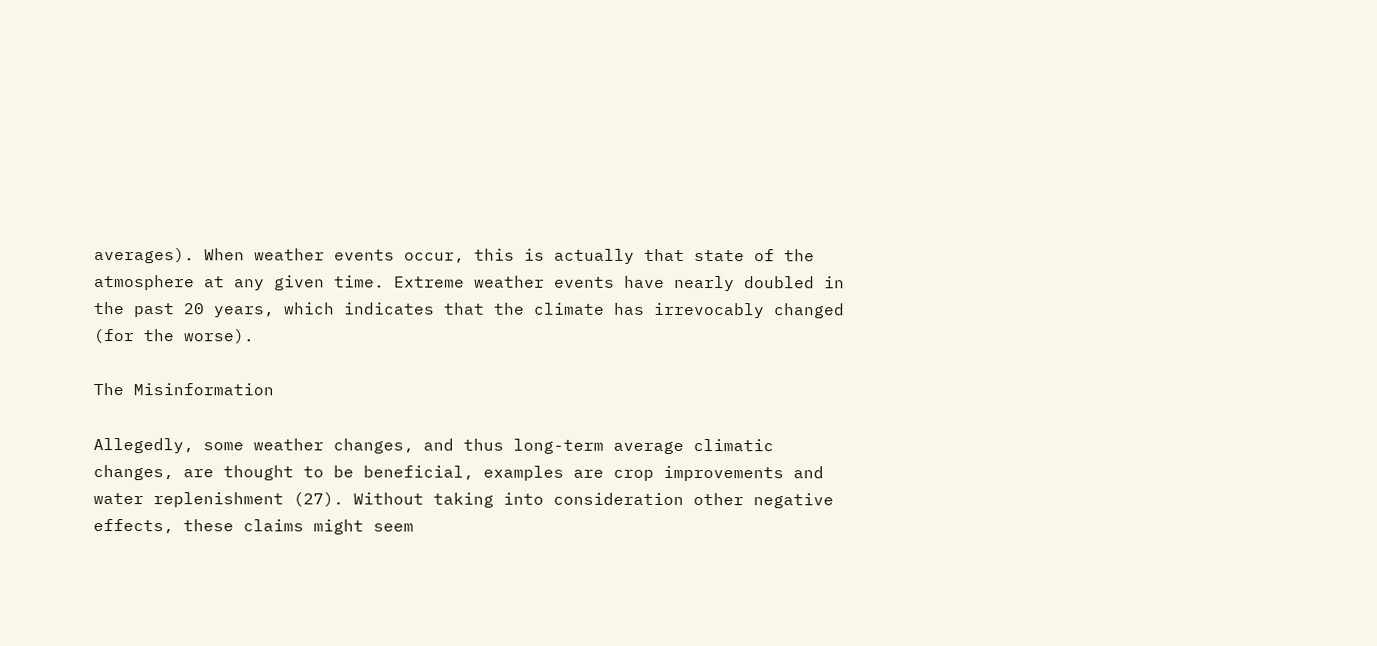averages). When weather events occur, this is actually that state of the atmosphere at any given time. Extreme weather events have nearly doubled in the past 20 years, which indicates that the climate has irrevocably changed (for the worse).

The Misinformation

Allegedly, some weather changes, and thus long-term average climatic changes, are thought to be beneficial, examples are crop improvements and water replenishment (27). Without taking into consideration other negative effects, these claims might seem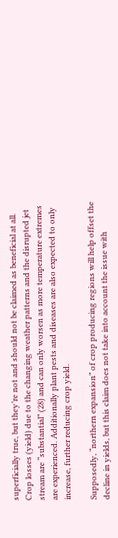superficially true, but they’re not and should not be claimed as beneficial at all. Crop losses (yield) due to the changing weather patterns and the disrupted jet stream are “substantial” (28) and can only worsen as more temperature extremes are experienced. Additionally plant pests and diseases are also expected to only increase, further reducing crop yield.

Supposedly, “northern expansion” of crop producing regions will help offset the decline in yields, but this claim does not take into account the issue with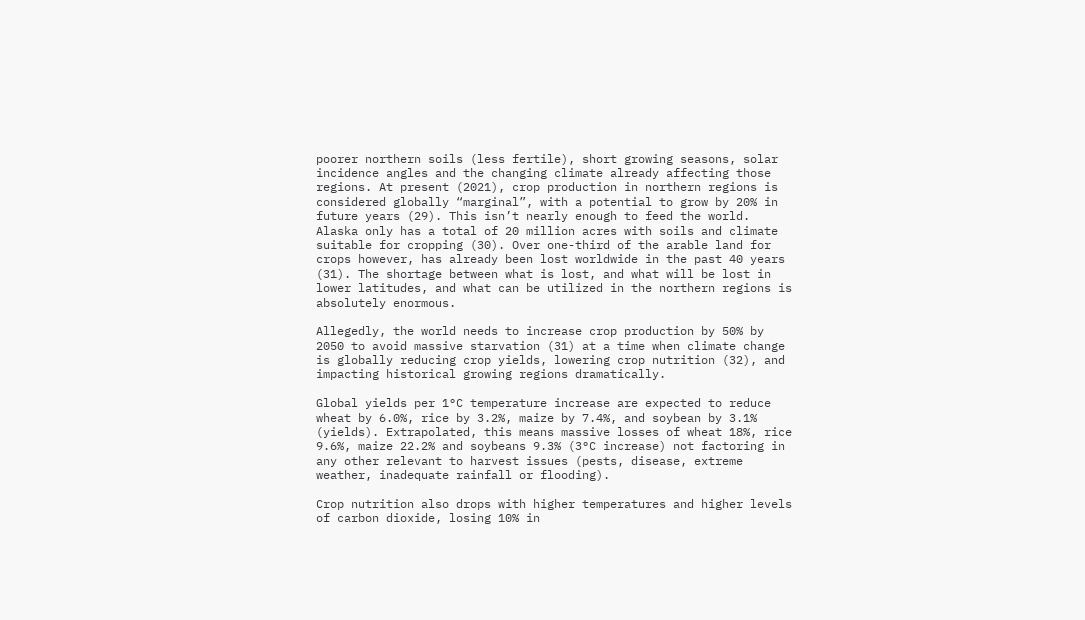poorer northern soils (less fertile), short growing seasons, solar incidence angles and the changing climate already affecting those regions. At present (2021), crop production in northern regions is considered globally “marginal”, with a potential to grow by 20% in future years (29). This isn’t nearly enough to feed the world. Alaska only has a total of 20 million acres with soils and climate suitable for cropping (30). Over one-third of the arable land for crops however, has already been lost worldwide in the past 40 years (31). The shortage between what is lost, and what will be lost in lower latitudes, and what can be utilized in the northern regions is absolutely enormous.

Allegedly, the world needs to increase crop production by 50% by 2050 to avoid massive starvation (31) at a time when climate change is globally reducing crop yields, lowering crop nutrition (32), and impacting historical growing regions dramatically.

Global yields per 1°C temperature increase are expected to reduce wheat by 6.0%, rice by 3.2%, maize by 7.4%, and soybean by 3.1% (yields). Extrapolated, this means massive losses of wheat 18%, rice 9.6%, maize 22.2% and soybeans 9.3% (3°C increase) not factoring in any other relevant to harvest issues (pests, disease, extreme weather, inadequate rainfall or flooding).

Crop nutrition also drops with higher temperatures and higher levels of carbon dioxide, losing 10% in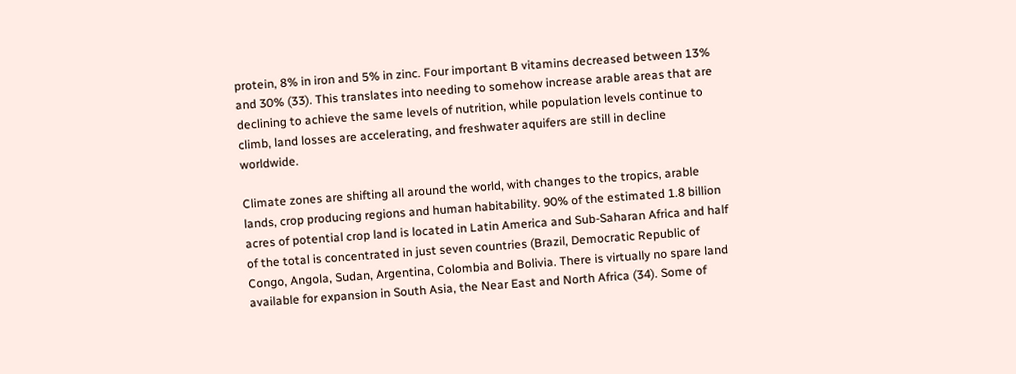protein, 8% in iron and 5% in zinc. Four important B vitamins decreased between 13% and 30% (33). This translates into needing to somehow increase arable areas that are declining to achieve the same levels of nutrition, while population levels continue to climb, land losses are accelerating, and freshwater aquifers are still in decline worldwide.

Climate zones are shifting all around the world, with changes to the tropics, arable lands, crop producing regions and human habitability. 90% of the estimated 1.8 billion acres of potential crop land is located in Latin America and Sub-Saharan Africa and half of the total is concentrated in just seven countries (Brazil, Democratic Republic of Congo, Angola, Sudan, Argentina, Colombia and Bolivia. There is virtually no spare land available for expansion in South Asia, the Near East and North Africa (34). Some of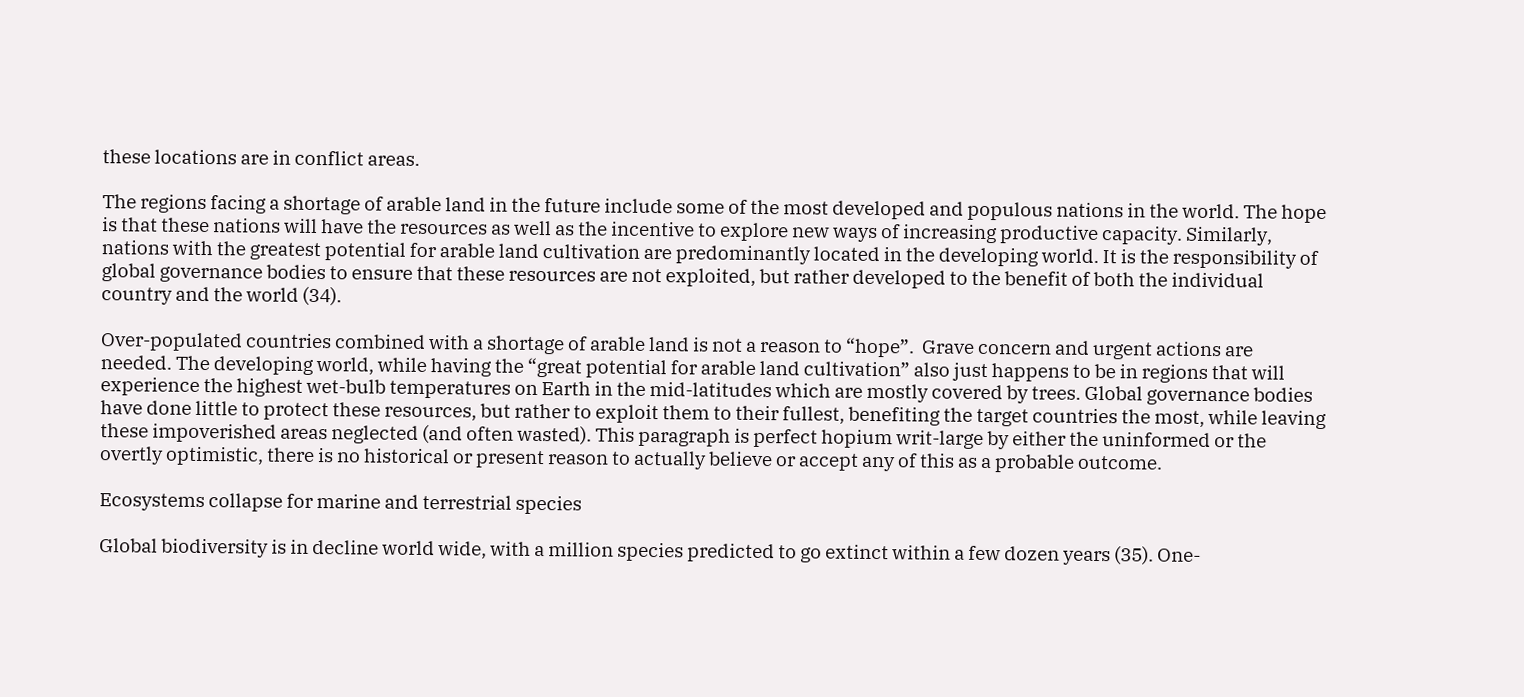these locations are in conflict areas.

The regions facing a shortage of arable land in the future include some of the most developed and populous nations in the world. The hope is that these nations will have the resources as well as the incentive to explore new ways of increasing productive capacity. Similarly, nations with the greatest potential for arable land cultivation are predominantly located in the developing world. It is the responsibility of global governance bodies to ensure that these resources are not exploited, but rather developed to the benefit of both the individual country and the world (34).

Over-populated countries combined with a shortage of arable land is not a reason to “hope”.  Grave concern and urgent actions are needed. The developing world, while having the “great potential for arable land cultivation” also just happens to be in regions that will experience the highest wet-bulb temperatures on Earth in the mid-latitudes which are mostly covered by trees. Global governance bodies have done little to protect these resources, but rather to exploit them to their fullest, benefiting the target countries the most, while leaving these impoverished areas neglected (and often wasted). This paragraph is perfect hopium writ-large by either the uninformed or the overtly optimistic, there is no historical or present reason to actually believe or accept any of this as a probable outcome.

Ecosystems collapse for marine and terrestrial species

Global biodiversity is in decline world wide, with a million species predicted to go extinct within a few dozen years (35). One-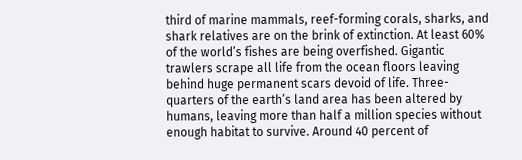third of marine mammals, reef-forming corals, sharks, and shark relatives are on the brink of extinction. At least 60% of the world’s fishes are being overfished. Gigantic trawlers scrape all life from the ocean floors leaving behind huge permanent scars devoid of life. Three-quarters of the earth’s land area has been altered by humans, leaving more than half a million species without enough habitat to survive. Around 40 percent of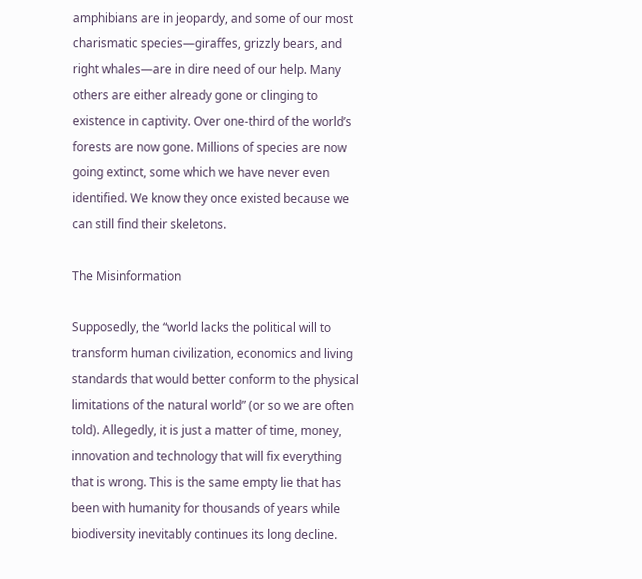amphibians are in jeopardy, and some of our most charismatic species—giraffes, grizzly bears, and right whales—are in dire need of our help. Many others are either already gone or clinging to existence in captivity. Over one-third of the world’s forests are now gone. Millions of species are now going extinct, some which we have never even identified. We know they once existed because we can still find their skeletons.

The Misinformation

Supposedly, the “world lacks the political will to transform human civilization, economics and living standards that would better conform to the physical limitations of the natural world” (or so we are often told). Allegedly, it is just a matter of time, money, innovation and technology that will fix everything that is wrong. This is the same empty lie that has been with humanity for thousands of years while biodiversity inevitably continues its long decline.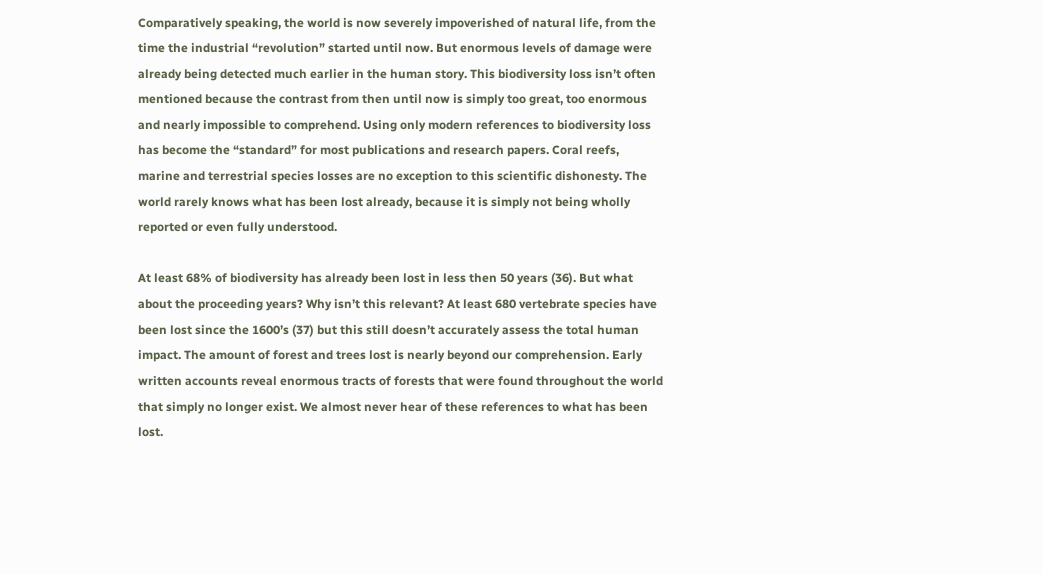Comparatively speaking, the world is now severely impoverished of natural life, from the time the industrial “revolution” started until now. But enormous levels of damage were already being detected much earlier in the human story. This biodiversity loss isn’t often mentioned because the contrast from then until now is simply too great, too enormous and nearly impossible to comprehend. Using only modern references to biodiversity loss has become the “standard” for most publications and research papers. Coral reefs, marine and terrestrial species losses are no exception to this scientific dishonesty. The world rarely knows what has been lost already, because it is simply not being wholly reported or even fully understood.

At least 68% of biodiversity has already been lost in less then 50 years (36). But what about the proceeding years? Why isn’t this relevant? At least 680 vertebrate species have been lost since the 1600’s (37) but this still doesn’t accurately assess the total human impact. The amount of forest and trees lost is nearly beyond our comprehension. Early written accounts reveal enormous tracts of forests that were found throughout the world that simply no longer exist. We almost never hear of these references to what has been lost.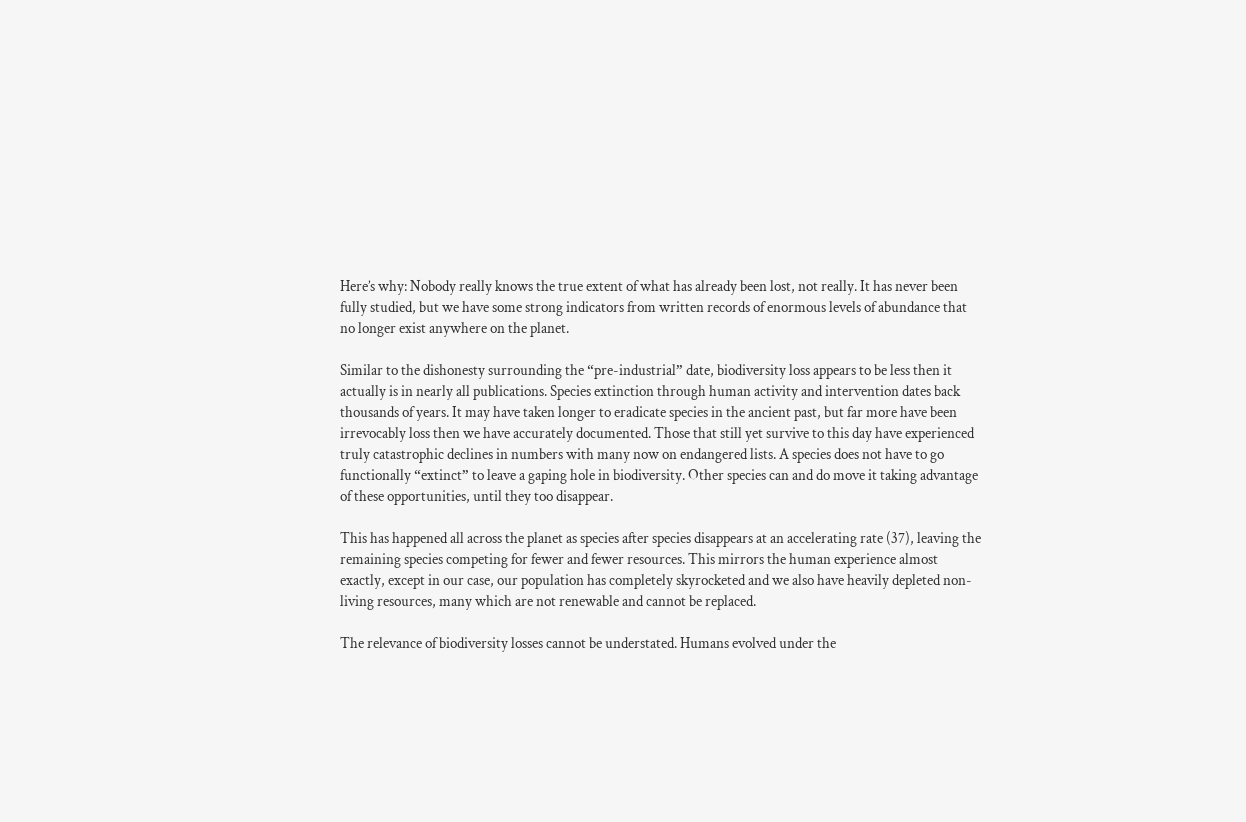Here’s why: Nobody really knows the true extent of what has already been lost, not really. It has never been fully studied, but we have some strong indicators from written records of enormous levels of abundance that no longer exist anywhere on the planet.

Similar to the dishonesty surrounding the “pre-industrial” date, biodiversity loss appears to be less then it actually is in nearly all publications. Species extinction through human activity and intervention dates back thousands of years. It may have taken longer to eradicate species in the ancient past, but far more have been irrevocably loss then we have accurately documented. Those that still yet survive to this day have experienced truly catastrophic declines in numbers with many now on endangered lists. A species does not have to go functionally “extinct” to leave a gaping hole in biodiversity. Other species can and do move it taking advantage of these opportunities, until they too disappear.

This has happened all across the planet as species after species disappears at an accelerating rate (37), leaving the remaining species competing for fewer and fewer resources. This mirrors the human experience almost exactly, except in our case, our population has completely skyrocketed and we also have heavily depleted non-living resources, many which are not renewable and cannot be replaced.

The relevance of biodiversity losses cannot be understated. Humans evolved under the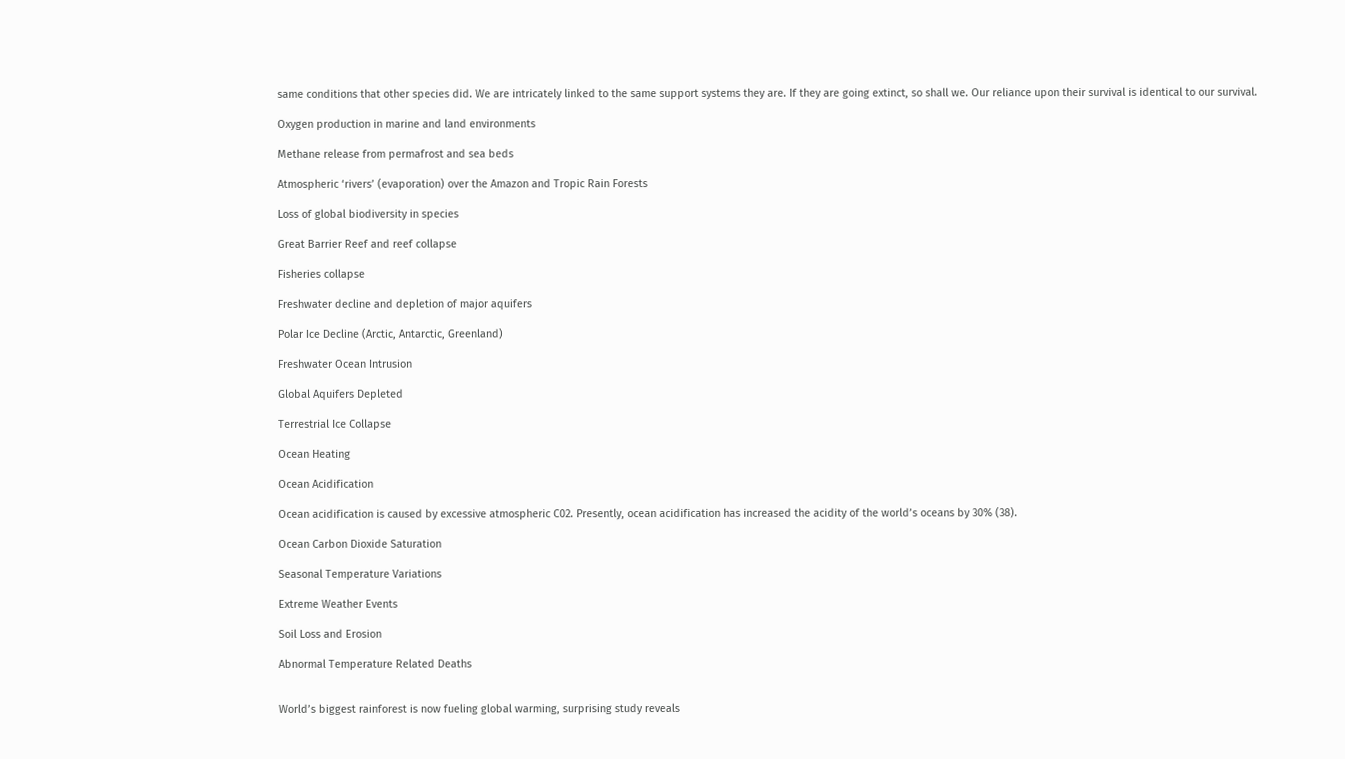same conditions that other species did. We are intricately linked to the same support systems they are. If they are going extinct, so shall we. Our reliance upon their survival is identical to our survival.

Oxygen production in marine and land environments

Methane release from permafrost and sea beds

Atmospheric ‘rivers’ (evaporation) over the Amazon and Tropic Rain Forests

Loss of global biodiversity in species

Great Barrier Reef and reef collapse

Fisheries collapse

Freshwater decline and depletion of major aquifers

Polar Ice Decline (Arctic, Antarctic, Greenland)

Freshwater Ocean Intrusion

Global Aquifers Depleted

Terrestrial Ice Collapse

Ocean Heating

Ocean Acidification

Ocean acidification is caused by excessive atmospheric C02. Presently, ocean acidification has increased the acidity of the world’s oceans by 30% (38).

Ocean Carbon Dioxide Saturation

Seasonal Temperature Variations

Extreme Weather Events

Soil Loss and Erosion

Abnormal Temperature Related Deaths


World’s biggest rainforest is now fueling global warming, surprising study reveals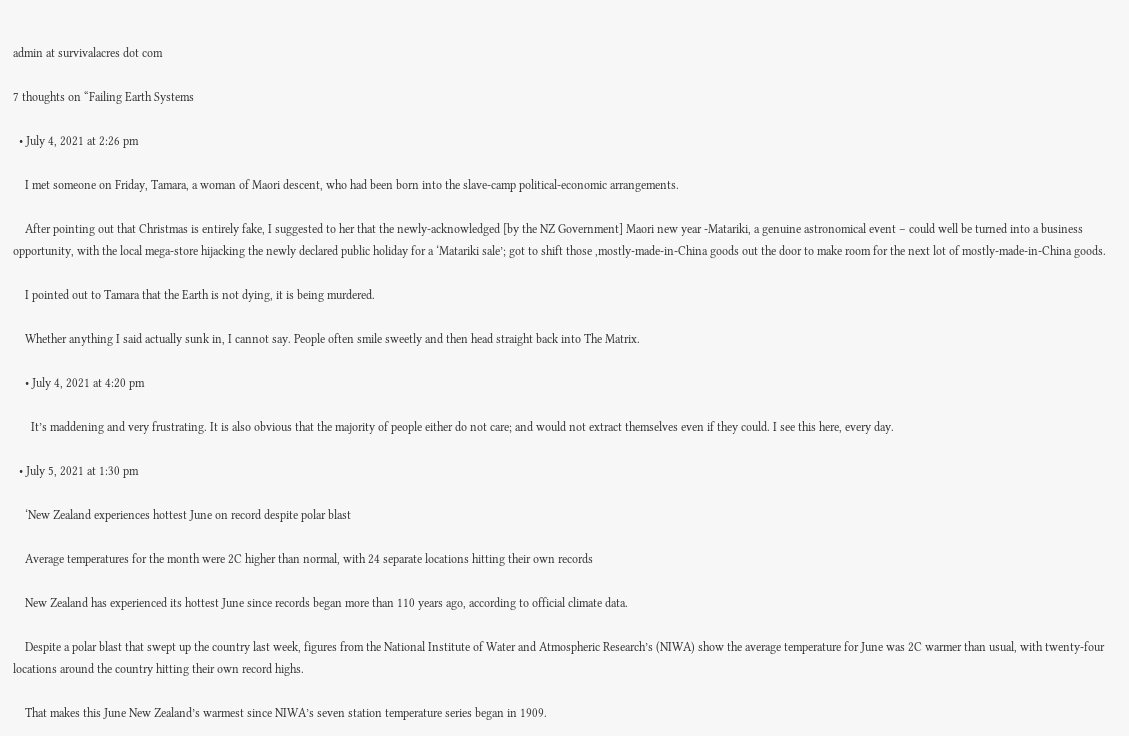admin at survivalacres dot com

7 thoughts on “Failing Earth Systems

  • July 4, 2021 at 2:26 pm

    I met someone on Friday, Tamara, a woman of Maori descent, who had been born into the slave-camp political-economic arrangements.

    After pointing out that Christmas is entirely fake, I suggested to her that the newly-acknowledged [by the NZ Government] Maori new year -Matariki, a genuine astronomical event – could well be turned into a business opportunity, with the local mega-store hijacking the newly declared public holiday for a ‘Matariki sale’; got to shift those ,mostly-made-in-China goods out the door to make room for the next lot of mostly-made-in-China goods.

    I pointed out to Tamara that the Earth is not dying, it is being murdered.

    Whether anything I said actually sunk in, I cannot say. People often smile sweetly and then head straight back into The Matrix.

    • July 4, 2021 at 4:20 pm

      It’s maddening and very frustrating. It is also obvious that the majority of people either do not care; and would not extract themselves even if they could. I see this here, every day.

  • July 5, 2021 at 1:30 pm

    ‘New Zealand experiences hottest June on record despite polar blast

    Average temperatures for the month were 2C higher than normal, with 24 separate locations hitting their own records

    New Zealand has experienced its hottest June since records began more than 110 years ago, according to official climate data.

    Despite a polar blast that swept up the country last week, figures from the National Institute of Water and Atmospheric Research’s (NIWA) show the average temperature for June was 2C warmer than usual, with twenty-four locations around the country hitting their own record highs.

    That makes this June New Zealand’s warmest since NIWA’s seven station temperature series began in 1909.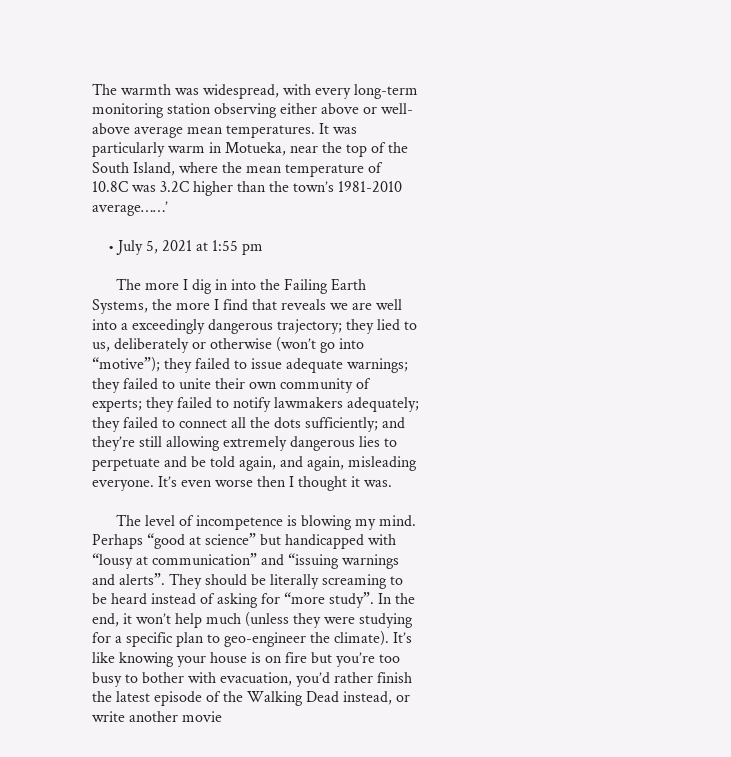The warmth was widespread, with every long-term monitoring station observing either above or well-above average mean temperatures. It was particularly warm in Motueka, near the top of the South Island, where the mean temperature of 10.8C was 3.2C higher than the town’s 1981-2010 average……’

    • July 5, 2021 at 1:55 pm

      The more I dig in into the Failing Earth Systems, the more I find that reveals we are well into a exceedingly dangerous trajectory; they lied to us, deliberately or otherwise (won’t go into “motive”); they failed to issue adequate warnings; they failed to unite their own community of experts; they failed to notify lawmakers adequately; they failed to connect all the dots sufficiently; and they’re still allowing extremely dangerous lies to perpetuate and be told again, and again, misleading everyone. It’s even worse then I thought it was.

      The level of incompetence is blowing my mind. Perhaps “good at science” but handicapped with “lousy at communication” and “issuing warnings and alerts”. They should be literally screaming to be heard instead of asking for “more study”. In the end, it won’t help much (unless they were studying for a specific plan to geo-engineer the climate). It’s like knowing your house is on fire but you’re too busy to bother with evacuation, you’d rather finish the latest episode of the Walking Dead instead, or write another movie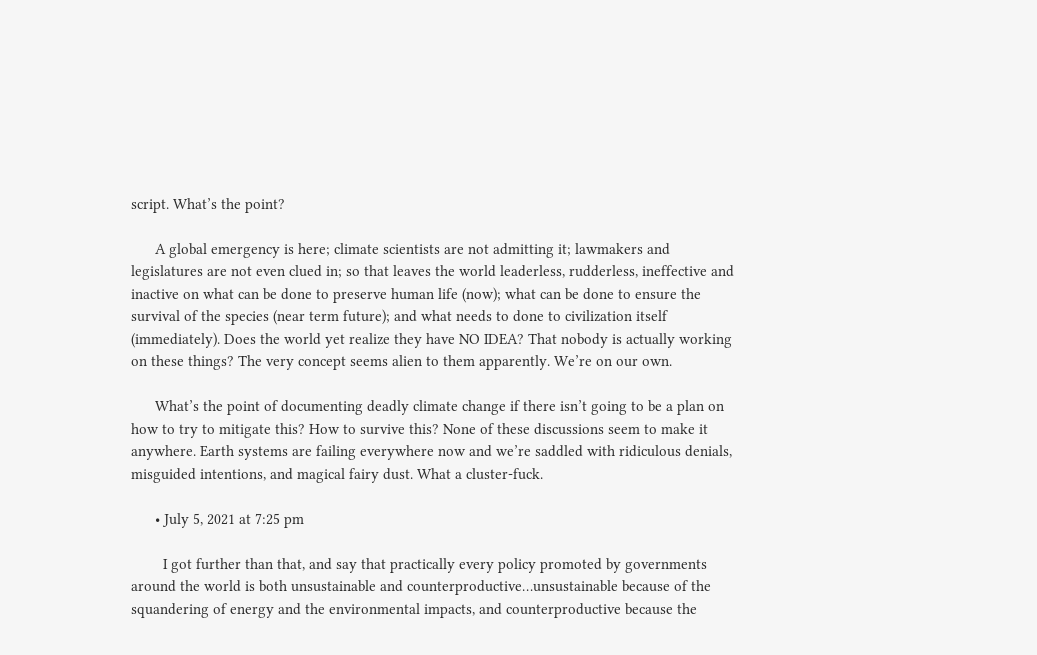script. What’s the point?

      A global emergency is here; climate scientists are not admitting it; lawmakers and legislatures are not even clued in; so that leaves the world leaderless, rudderless, ineffective and inactive on what can be done to preserve human life (now); what can be done to ensure the survival of the species (near term future); and what needs to done to civilization itself (immediately). Does the world yet realize they have NO IDEA? That nobody is actually working on these things? The very concept seems alien to them apparently. We’re on our own.

      What’s the point of documenting deadly climate change if there isn’t going to be a plan on how to try to mitigate this? How to survive this? None of these discussions seem to make it anywhere. Earth systems are failing everywhere now and we’re saddled with ridiculous denials, misguided intentions, and magical fairy dust. What a cluster-fuck.

      • July 5, 2021 at 7:25 pm

        I got further than that, and say that practically every policy promoted by governments around the world is both unsustainable and counterproductive…unsustainable because of the squandering of energy and the environmental impacts, and counterproductive because the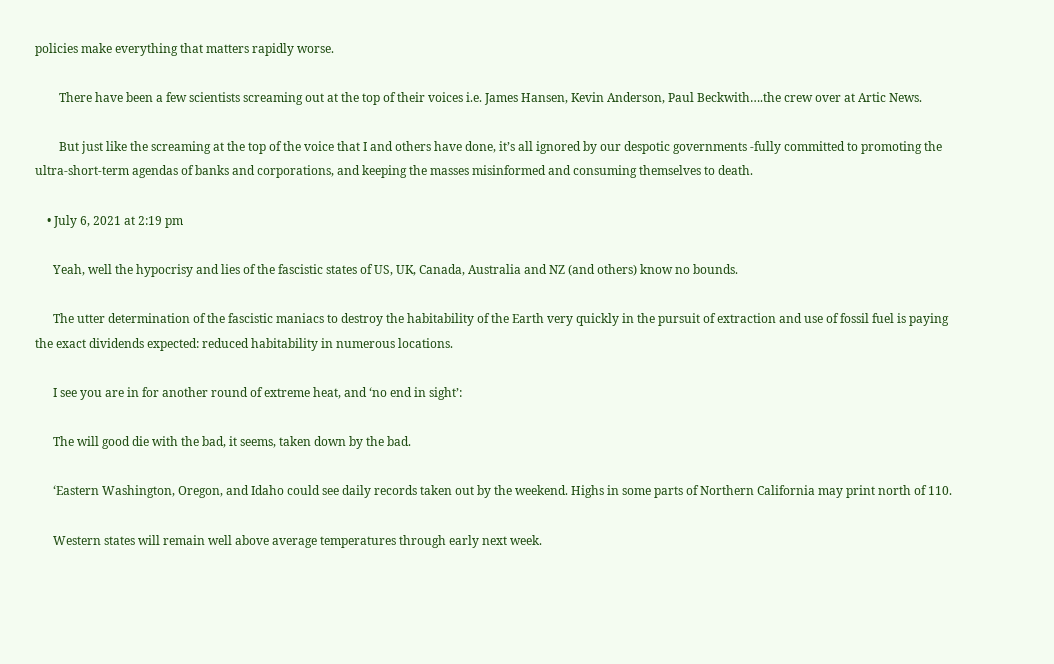policies make everything that matters rapidly worse.

        There have been a few scientists screaming out at the top of their voices i.e. James Hansen, Kevin Anderson, Paul Beckwith….the crew over at Artic News.

        But just like the screaming at the top of the voice that I and others have done, it’s all ignored by our despotic governments -fully committed to promoting the ultra-short-term agendas of banks and corporations, and keeping the masses misinformed and consuming themselves to death.

    • July 6, 2021 at 2:19 pm

      Yeah, well the hypocrisy and lies of the fascistic states of US, UK, Canada, Australia and NZ (and others) know no bounds.

      The utter determination of the fascistic maniacs to destroy the habitability of the Earth very quickly in the pursuit of extraction and use of fossil fuel is paying the exact dividends expected: reduced habitability in numerous locations.

      I see you are in for another round of extreme heat, and ‘no end in sight’:

      The will good die with the bad, it seems, taken down by the bad.

      ‘Eastern Washington, Oregon, and Idaho could see daily records taken out by the weekend. Highs in some parts of Northern California may print north of 110.

      Western states will remain well above average temperatures through early next week.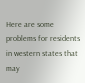Here are some problems for residents in western states that may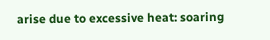arise due to excessive heat: soaring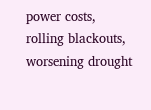power costs, rolling blackouts, worsening drought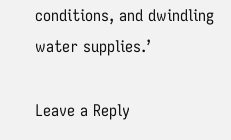conditions, and dwindling water supplies.’

Leave a Reply